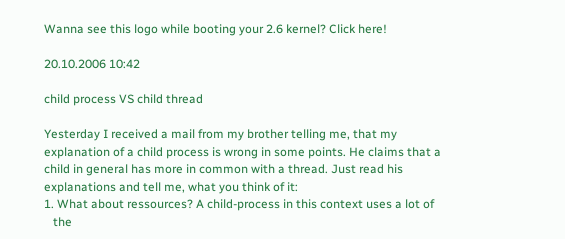Wanna see this logo while booting your 2.6 kernel? Click here!

20.10.2006 10:42

child process VS child thread

Yesterday I received a mail from my brother telling me, that my explanation of a child process is wrong in some points. He claims that a child in general has more in common with a thread. Just read his explanations and tell me, what you think of it:
1. What about ressources? A child-process in this context uses a lot of
   the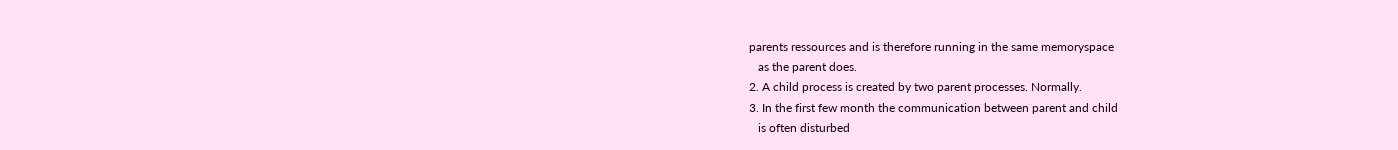parents ressources and is therefore running in the same memoryspace
   as the parent does.
2. A child process is created by two parent processes. Normally.
3. In the first few month the communication between parent and child
   is often disturbed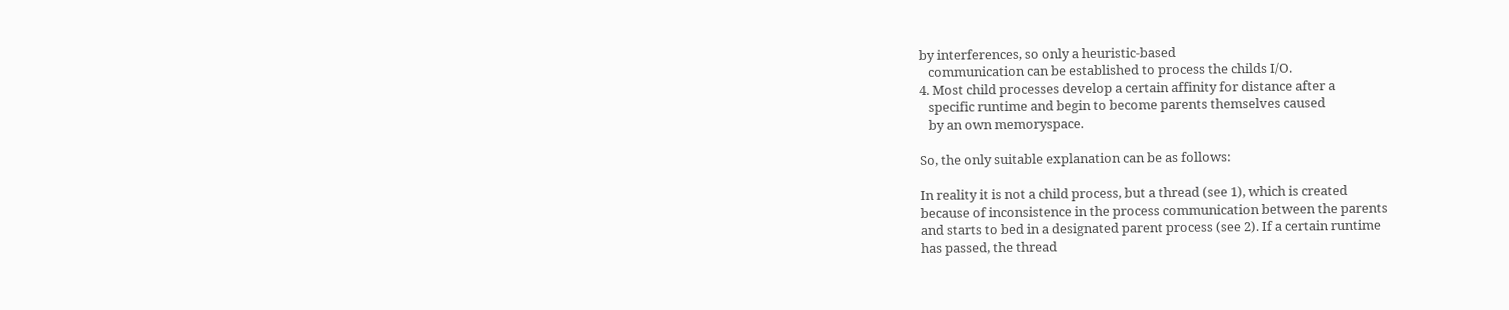by interferences, so only a heuristic-based
   communication can be established to process the childs I/O.
4. Most child processes develop a certain affinity for distance after a
   specific runtime and begin to become parents themselves caused
   by an own memoryspace.

So, the only suitable explanation can be as follows:

In reality it is not a child process, but a thread (see 1), which is created
because of inconsistence in the process communication between the parents
and starts to bed in a designated parent process (see 2). If a certain runtime
has passed, the thread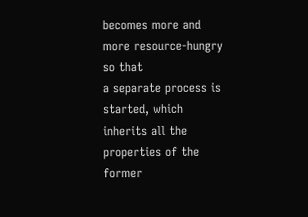becomes more and more resource-hungry so that
a separate process is started, which inherits all the properties of the former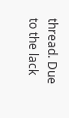thread. Due to the lack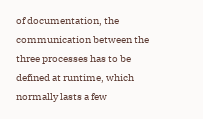of documentation, the communication between the
three processes has to be defined at runtime, which normally lasts a few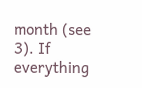month (see 3). If everything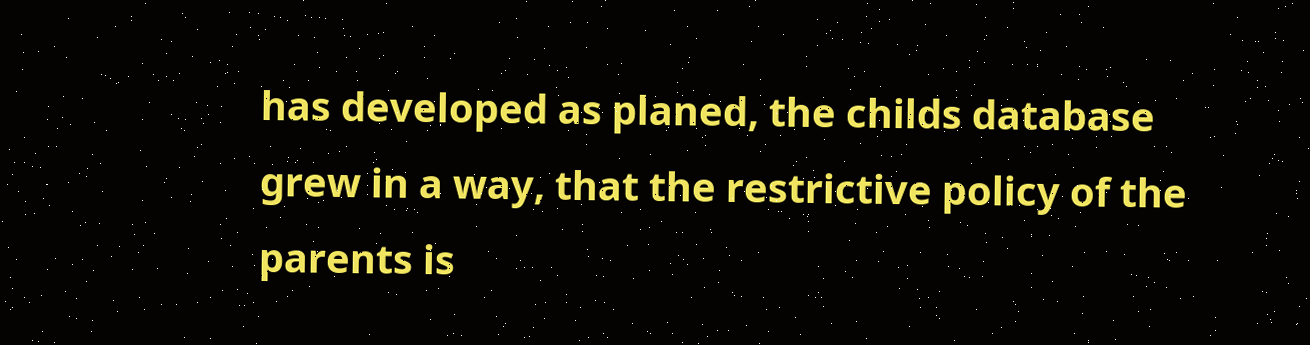has developed as planed, the childs database
grew in a way, that the restrictive policy of the parents is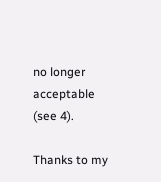no longer acceptable
(see 4).

Thanks to my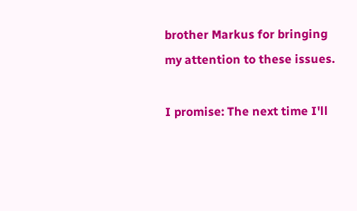brother Markus for bringing my attention to these issues.

I promise: The next time I'll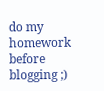do my homework before blogging ;)